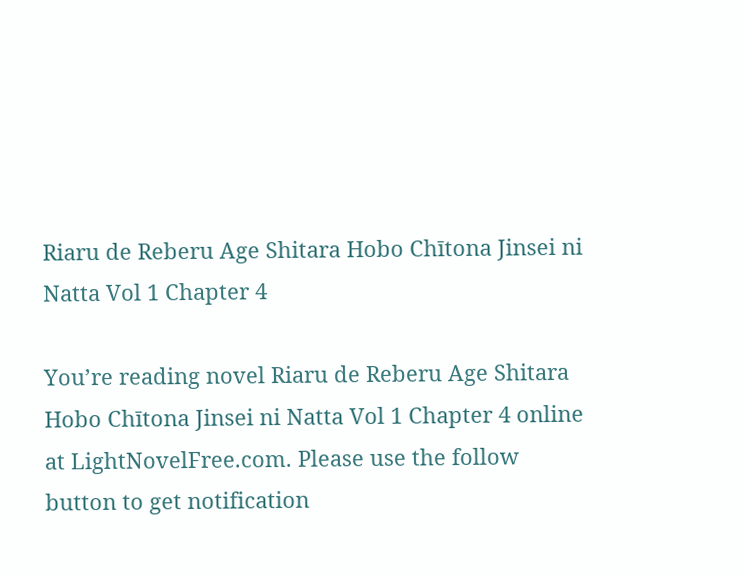Riaru de Reberu Age Shitara Hobo Chītona Jinsei ni Natta Vol 1 Chapter 4

You’re reading novel Riaru de Reberu Age Shitara Hobo Chītona Jinsei ni Natta Vol 1 Chapter 4 online at LightNovelFree.com. Please use the follow button to get notification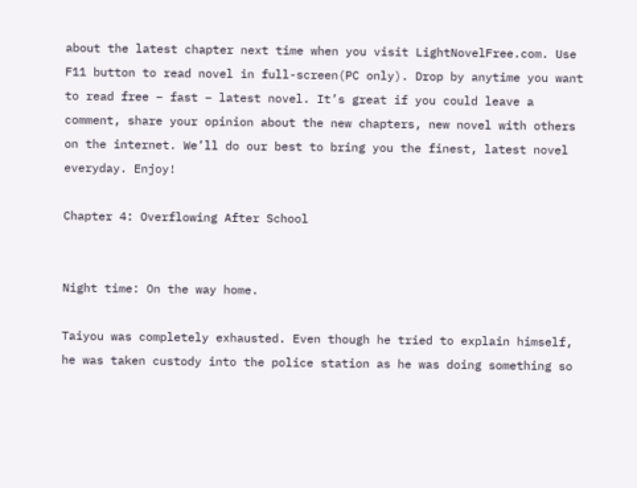about the latest chapter next time when you visit LightNovelFree.com. Use F11 button to read novel in full-screen(PC only). Drop by anytime you want to read free – fast – latest novel. It’s great if you could leave a comment, share your opinion about the new chapters, new novel with others on the internet. We’ll do our best to bring you the finest, latest novel everyday. Enjoy!

Chapter 4: Overflowing After School


Night time: On the way home.

Taiyou was completely exhausted. Even though he tried to explain himself, he was taken custody into the police station as he was doing something so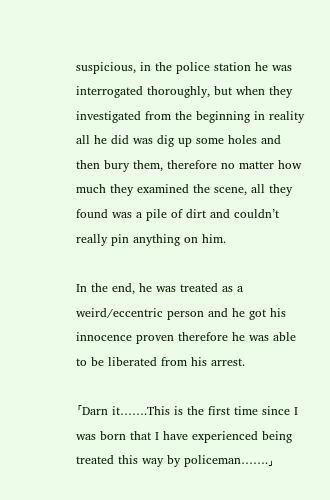suspicious, in the police station he was interrogated thoroughly, but when they investigated from the beginning in reality all he did was dig up some holes and then bury them, therefore no matter how much they examined the scene, all they found was a pile of dirt and couldn’t really pin anything on him.

In the end, he was treated as a weird/eccentric person and he got his innocence proven therefore he was able to be liberated from his arrest.

「Darn it…….This is the first time since I was born that I have experienced being treated this way by policeman…….」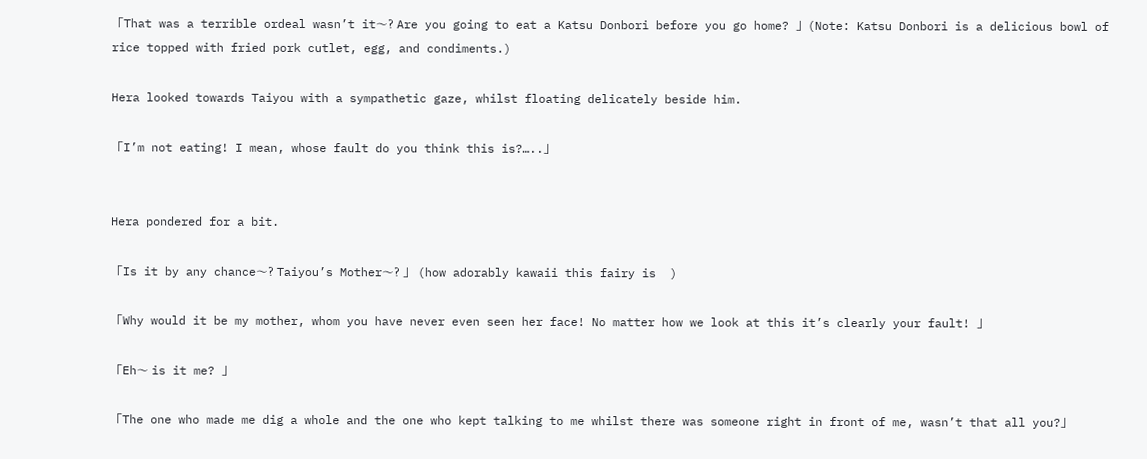「That was a terrible ordeal wasn’t it〜? Are you going to eat a Katsu Donbori before you go home? 」(Note: Katsu Donbori is a delicious bowl of rice topped with fried pork cutlet, egg, and condiments.)

Hera looked towards Taiyou with a sympathetic gaze, whilst floating delicately beside him.

「I’m not eating! I mean, whose fault do you think this is?…..」


Hera pondered for a bit.

「Is it by any chance〜? Taiyou’s Mother〜? 」 (how adorably kawaii this fairy is  )

「Why would it be my mother, whom you have never even seen her face! No matter how we look at this it’s clearly your fault! 」

「Eh〜 is it me? 」

「The one who made me dig a whole and the one who kept talking to me whilst there was someone right in front of me, wasn’t that all you?」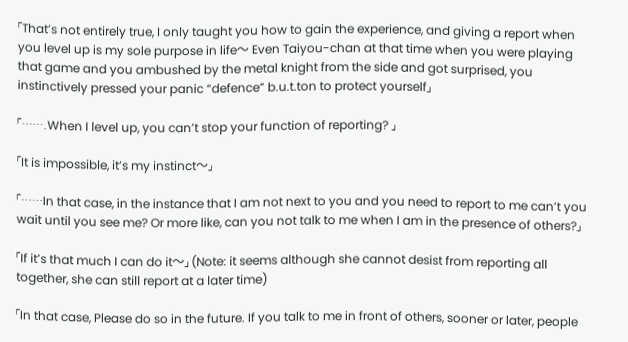「That’s not entirely true, I only taught you how to gain the experience, and giving a report when you level up is my sole purpose in life〜 Even Taiyou-chan at that time when you were playing that game and you ambushed by the metal knight from the side and got surprised, you instinctively pressed your panic “defence” b.u.t.ton to protect yourself」

「…….When I level up, you can’t stop your function of reporting? 」

「It is impossible, it’s my instinct〜」

「……In that case, in the instance that I am not next to you and you need to report to me can’t you wait until you see me? Or more like, can you not talk to me when I am in the presence of others?」

「If it’s that much I can do it〜」 (Note: it seems although she cannot desist from reporting all together, she can still report at a later time)

「In that case, Please do so in the future. If you talk to me in front of others, sooner or later, people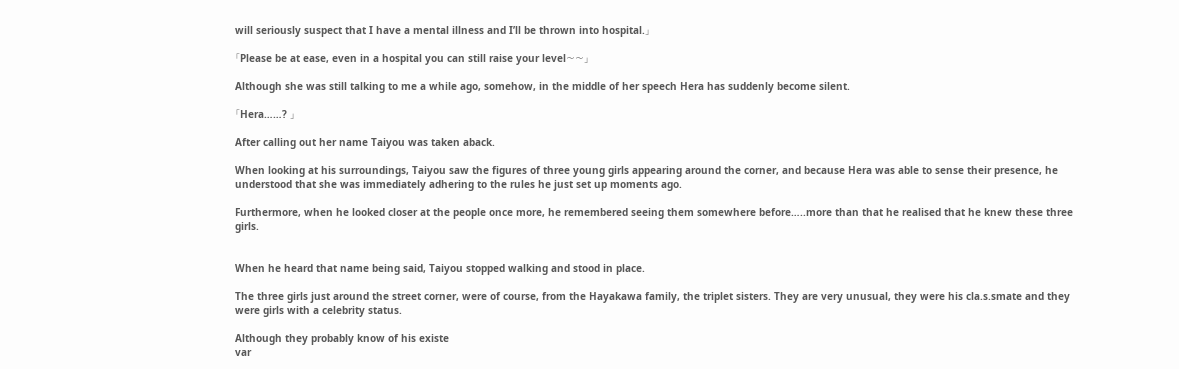will seriously suspect that I have a mental illness and I’ll be thrown into hospital.」

「Please be at ease, even in a hospital you can still raise your level〜〜」

Although she was still talking to me a while ago, somehow, in the middle of her speech Hera has suddenly become silent.

「Hera……? 」

After calling out her name Taiyou was taken aback.

When looking at his surroundings, Taiyou saw the figures of three young girls appearing around the corner, and because Hera was able to sense their presence, he understood that she was immediately adhering to the rules he just set up moments ago.

Furthermore, when he looked closer at the people once more, he remembered seeing them somewhere before…..more than that he realised that he knew these three girls.


When he heard that name being said, Taiyou stopped walking and stood in place.

The three girls just around the street corner, were of course, from the Hayakawa family, the triplet sisters. They are very unusual, they were his cla.s.smate and they were girls with a celebrity status.

Although they probably know of his existe
var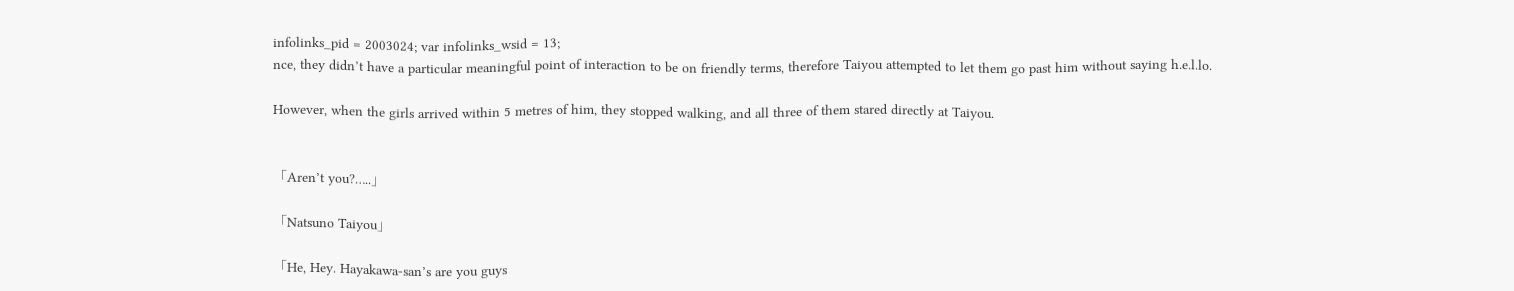infolinks_pid = 2003024; var infolinks_wsid = 13;
nce, they didn’t have a particular meaningful point of interaction to be on friendly terms, therefore Taiyou attempted to let them go past him without saying h.e.l.lo.

However, when the girls arrived within 5 metres of him, they stopped walking, and all three of them stared directly at Taiyou.


「Aren’t you?…..」

「Natsuno Taiyou」

「He, Hey. Hayakawa-san’s are you guys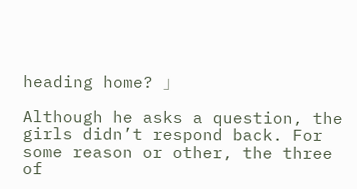heading home? 」

Although he asks a question, the girls didn’t respond back. For some reason or other, the three of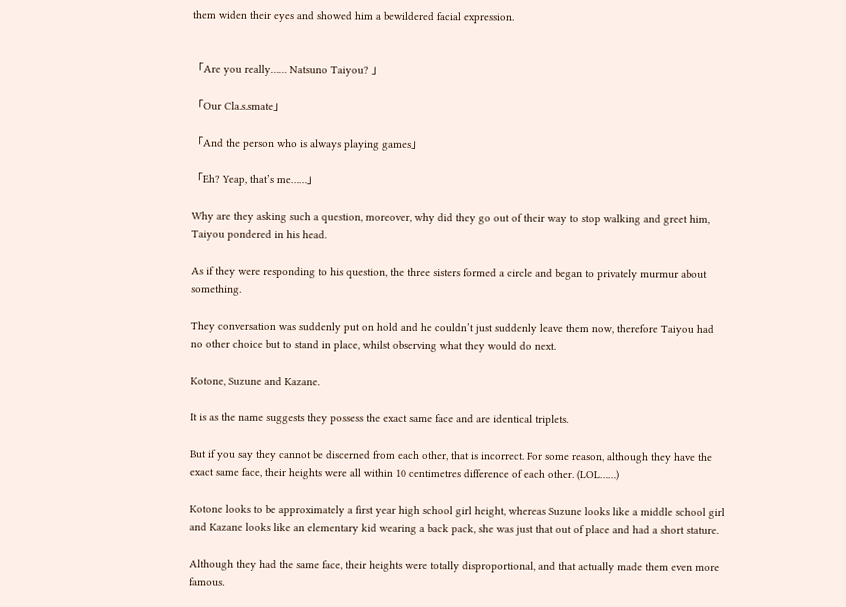them widen their eyes and showed him a bewildered facial expression.


「Are you really…… Natsuno Taiyou? 」

「Our Cla.s.smate」

「And the person who is always playing games」

「Eh? Yeap, that’s me……」

Why are they asking such a question, moreover, why did they go out of their way to stop walking and greet him, Taiyou pondered in his head.

As if they were responding to his question, the three sisters formed a circle and began to privately murmur about something.

They conversation was suddenly put on hold and he couldn’t just suddenly leave them now, therefore Taiyou had no other choice but to stand in place, whilst observing what they would do next.

Kotone, Suzune and Kazane.

It is as the name suggests they possess the exact same face and are identical triplets.

But if you say they cannot be discerned from each other, that is incorrect. For some reason, although they have the exact same face, their heights were all within 10 centimetres difference of each other. (LOL……)

Kotone looks to be approximately a first year high school girl height, whereas Suzune looks like a middle school girl and Kazane looks like an elementary kid wearing a back pack, she was just that out of place and had a short stature.

Although they had the same face, their heights were totally disproportional, and that actually made them even more famous.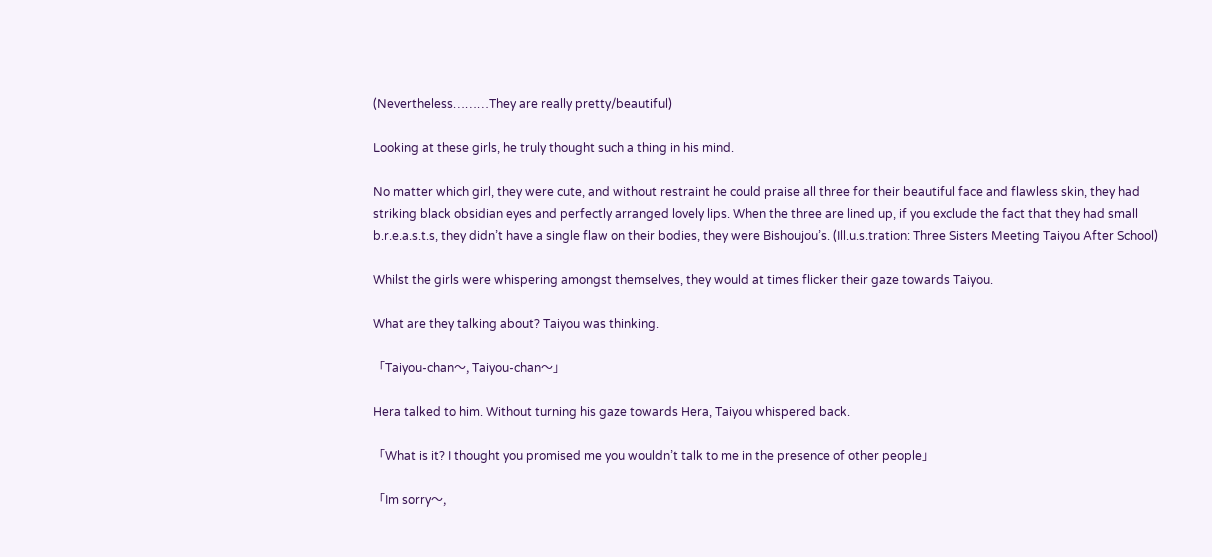(Nevertheless………They are really pretty/beautiful)

Looking at these girls, he truly thought such a thing in his mind.

No matter which girl, they were cute, and without restraint he could praise all three for their beautiful face and flawless skin, they had striking black obsidian eyes and perfectly arranged lovely lips. When the three are lined up, if you exclude the fact that they had small b.r.e.a.s.t.s, they didn’t have a single flaw on their bodies, they were Bishoujou’s. (Ill.u.s.tration: Three Sisters Meeting Taiyou After School)

Whilst the girls were whispering amongst themselves, they would at times flicker their gaze towards Taiyou.

What are they talking about? Taiyou was thinking.

「Taiyou-chan〜, Taiyou-chan〜」

Hera talked to him. Without turning his gaze towards Hera, Taiyou whispered back.

「What is it? I thought you promised me you wouldn’t talk to me in the presence of other people」

「Im sorry〜,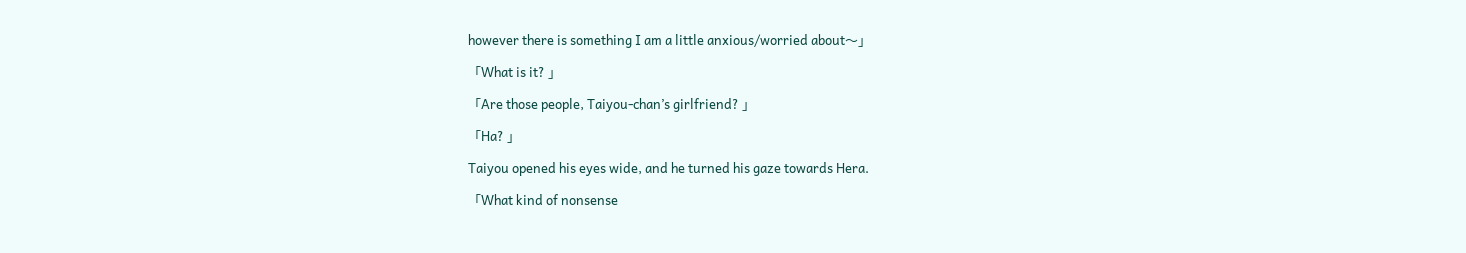however there is something I am a little anxious/worried about〜」

「What is it? 」

「Are those people, Taiyou-chan’s girlfriend? 」

「Ha? 」

Taiyou opened his eyes wide, and he turned his gaze towards Hera.

「What kind of nonsense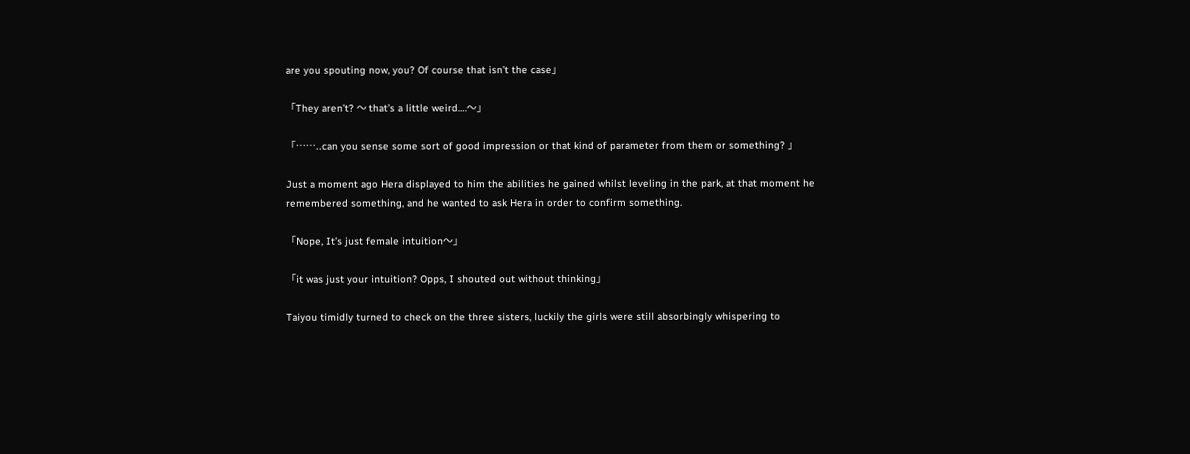are you spouting now, you? Of course that isn’t the case」

「They aren’t? 〜 that’s a little weird….〜」

「……..can you sense some sort of good impression or that kind of parameter from them or something? 」

Just a moment ago Hera displayed to him the abilities he gained whilst leveling in the park, at that moment he remembered something, and he wanted to ask Hera in order to confirm something.

「Nope, It’s just female intuition〜」

「it was just your intuition? Opps, I shouted out without thinking」

Taiyou timidly turned to check on the three sisters, luckily the girls were still absorbingly whispering to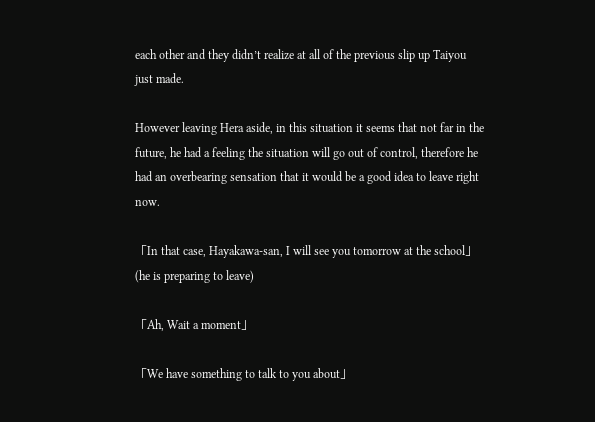each other and they didn’t realize at all of the previous slip up Taiyou just made.

However leaving Hera aside, in this situation it seems that not far in the future, he had a feeling the situation will go out of control, therefore he had an overbearing sensation that it would be a good idea to leave right now.

「In that case, Hayakawa-san, I will see you tomorrow at the school」 (he is preparing to leave)

「Ah, Wait a moment」

「We have something to talk to you about」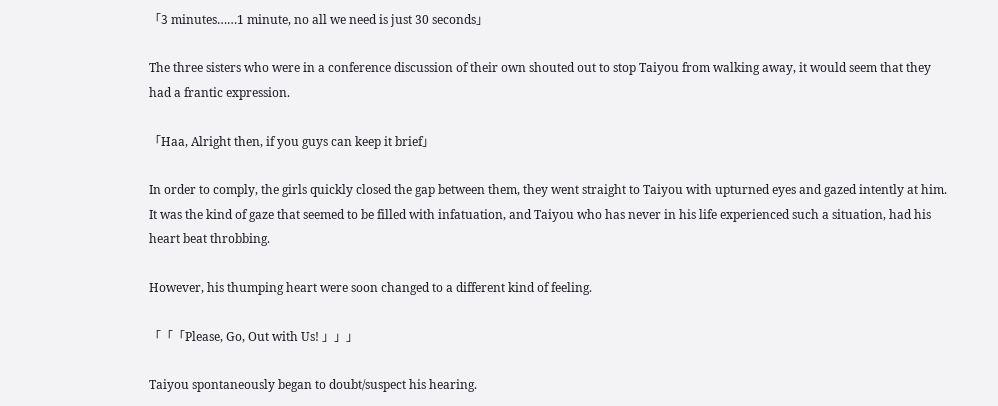「3 minutes……1 minute, no all we need is just 30 seconds」

The three sisters who were in a conference discussion of their own shouted out to stop Taiyou from walking away, it would seem that they had a frantic expression.

「Haa, Alright then, if you guys can keep it brief」

In order to comply, the girls quickly closed the gap between them, they went straight to Taiyou with upturned eyes and gazed intently at him. It was the kind of gaze that seemed to be filled with infatuation, and Taiyou who has never in his life experienced such a situation, had his heart beat throbbing.

However, his thumping heart were soon changed to a different kind of feeling.

「「「Please, Go, Out with Us! 」」」

Taiyou spontaneously began to doubt/suspect his hearing.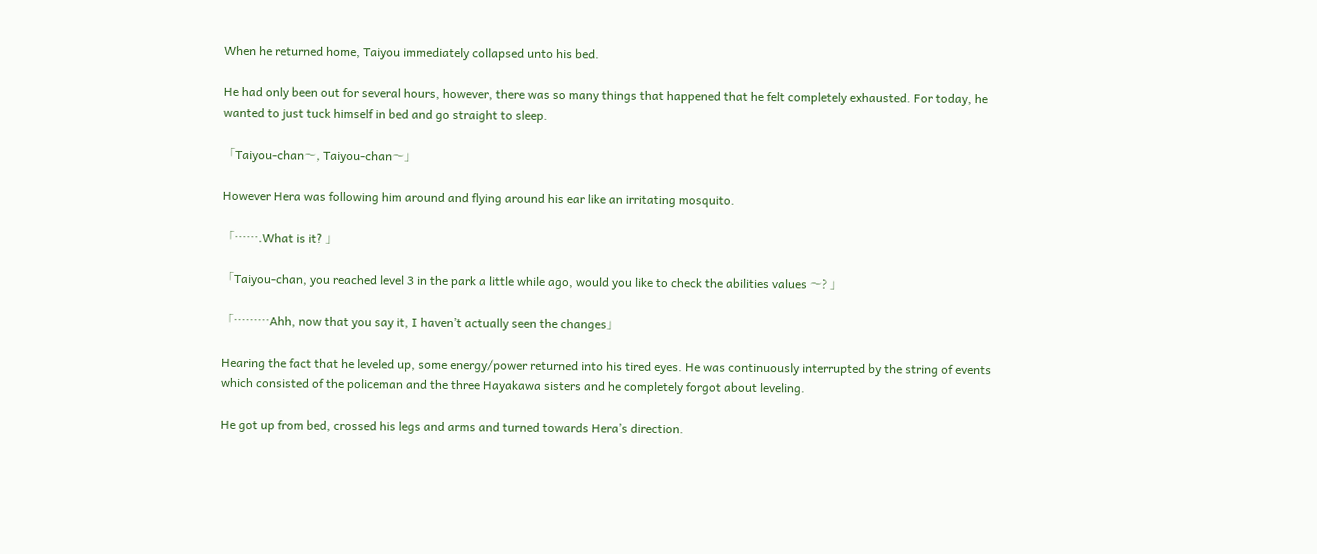When he returned home, Taiyou immediately collapsed unto his bed.

He had only been out for several hours, however, there was so many things that happened that he felt completely exhausted. For today, he wanted to just tuck himself in bed and go straight to sleep.

「Taiyou-chan〜, Taiyou-chan〜」

However Hera was following him around and flying around his ear like an irritating mosquito.

「…….What is it? 」

「Taiyou-chan, you reached level 3 in the park a little while ago, would you like to check the abilities values 〜? 」

「………Ahh, now that you say it, I haven’t actually seen the changes」

Hearing the fact that he leveled up, some energy/power returned into his tired eyes. He was continuously interrupted by the string of events which consisted of the policeman and the three Hayakawa sisters and he completely forgot about leveling.

He got up from bed, crossed his legs and arms and turned towards Hera’s direction.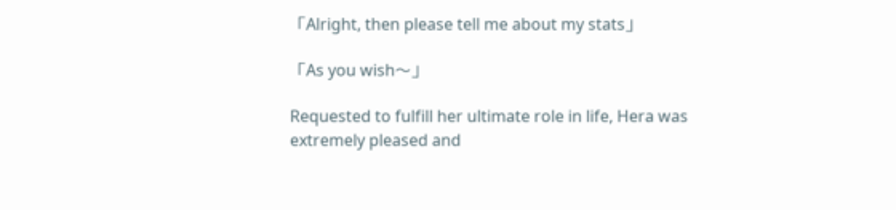「Alright, then please tell me about my stats」

「As you wish〜」

Requested to fulfill her ultimate role in life, Hera was extremely pleased and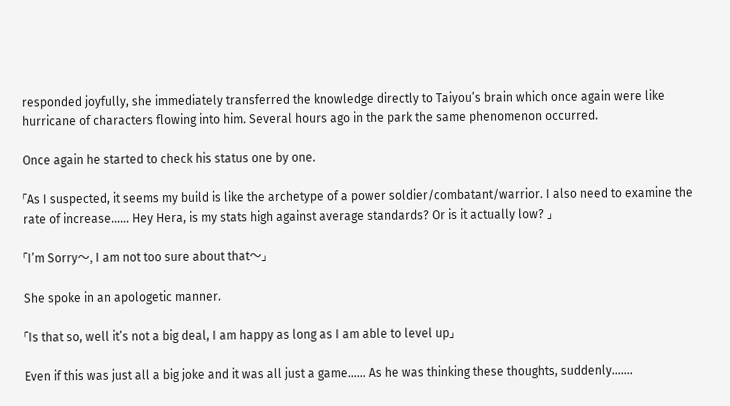responded joyfully, she immediately transferred the knowledge directly to Taiyou’s brain which once again were like hurricane of characters flowing into him. Several hours ago in the park the same phenomenon occurred.

Once again he started to check his status one by one.

「As I suspected, it seems my build is like the archetype of a power soldier/combatant/warrior. I also need to examine the rate of increase…… Hey Hera, is my stats high against average standards? Or is it actually low? 」

「I’m Sorry〜, I am not too sure about that〜」

She spoke in an apologetic manner.

「Is that so, well it’s not a big deal, I am happy as long as I am able to level up」

Even if this was just all a big joke and it was all just a game…… As he was thinking these thoughts, suddenly…….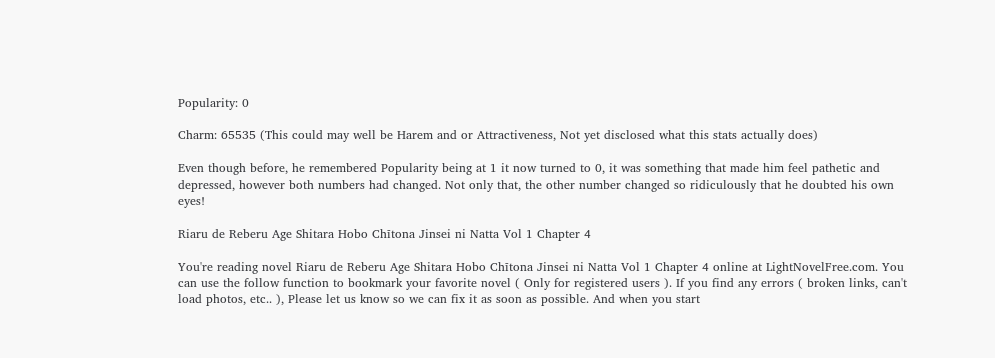Popularity: 0

Charm: 65535 (This could may well be Harem and or Attractiveness, Not yet disclosed what this stats actually does)

Even though before, he remembered Popularity being at 1 it now turned to 0, it was something that made him feel pathetic and depressed, however both numbers had changed. Not only that, the other number changed so ridiculously that he doubted his own eyes!

Riaru de Reberu Age Shitara Hobo Chītona Jinsei ni Natta Vol 1 Chapter 4

You're reading novel Riaru de Reberu Age Shitara Hobo Chītona Jinsei ni Natta Vol 1 Chapter 4 online at LightNovelFree.com. You can use the follow function to bookmark your favorite novel ( Only for registered users ). If you find any errors ( broken links, can't load photos, etc.. ), Please let us know so we can fix it as soon as possible. And when you start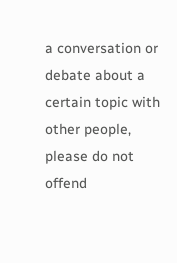a conversation or debate about a certain topic with other people, please do not offend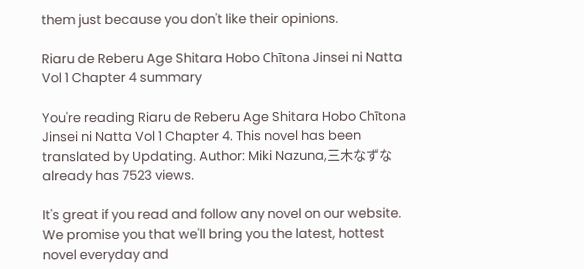them just because you don't like their opinions.

Riaru de Reberu Age Shitara Hobo Chītona Jinsei ni Natta Vol 1 Chapter 4 summary

You're reading Riaru de Reberu Age Shitara Hobo Chītona Jinsei ni Natta Vol 1 Chapter 4. This novel has been translated by Updating. Author: Miki Nazuna,三木なずな already has 7523 views.

It's great if you read and follow any novel on our website. We promise you that we'll bring you the latest, hottest novel everyday and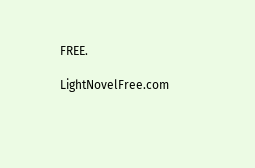FREE.

LightNovelFree.com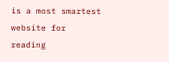is a most smartest website for reading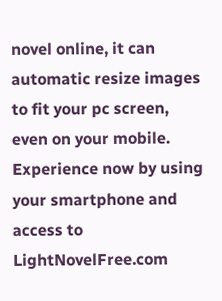novel online, it can automatic resize images to fit your pc screen, even on your mobile. Experience now by using your smartphone and access to LightNovelFree.com